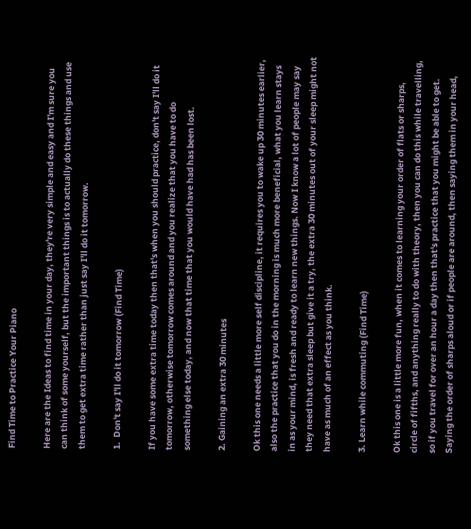Find Time to Practice Your Piano

Here are the Ideas to find time in your day, they're very simple and easy and I'm sure you can think of some yourself, but the important things is to actually do these things and use them to get extra time rather than just say I'll do it tomorrow.

1.  Don't say I'll do it tomorrow (Find Time)

If you have some extra time today then that's when you should practice, don't say I'll do it tomorrow, otherwise tomorrow comes around and you realize that you have to do something else today, and now that time that you would have had has been lost.

2. Gaining an extra 30 minutes

Ok this one needs a little more self discipline, it requires you to wake up 30 minutes earlier, also the practice that you do in the morning is much more beneficial, what you learn stays in as your mind, is fresh and ready to learn new things. Now I know a lot of people may say they need that extra sleep but give it a try, the extra 30 minutes out of your sleep might not have as much of an effect as you think.

3. Learn while commuting (Find Time)

Ok this one is a little more fun, when it comes to learning your order of flats or sharps, circle of fifths, and anything really to do with theory, then you can do this while travelling, so if you travel for over an hour a day then that's practice that you might be able to get. Saying the order of sharps aloud or if people are around, then saying them in your head,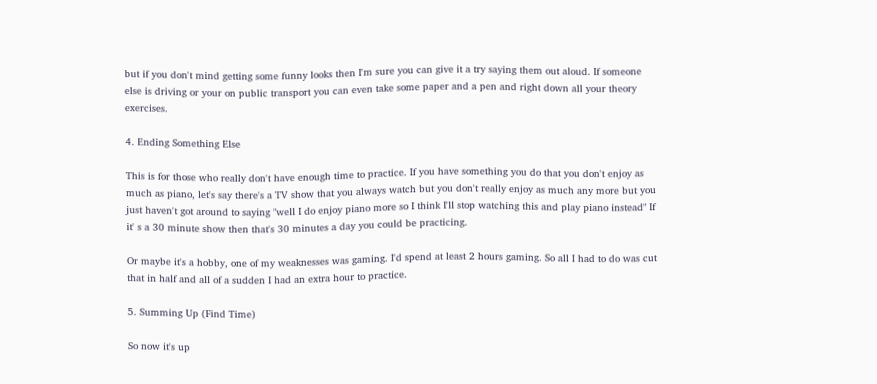but if you don't mind getting some funny looks then I'm sure you can give it a try saying them out aloud. If someone else is driving or your on public transport you can even take some paper and a pen and right down all your theory exercises.

4. Ending Something Else

This is for those who really don't have enough time to practice. If you have something you do that you don't enjoy as much as piano, let's say there's a TV show that you always watch but you don't really enjoy as much any more but you just haven't got around to saying "well I do enjoy piano more so I think I'll stop watching this and play piano instead" If it' s a 30 minute show then that's 30 minutes a day you could be practicing.

Or maybe it's a hobby, one of my weaknesses was gaming. I'd spend at least 2 hours gaming. So all I had to do was cut that in half and all of a sudden I had an extra hour to practice.

5. Summing Up (Find Time)

So now it's up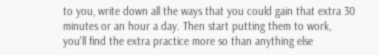to you, write down all the ways that you could gain that extra 30 minutes or an hour a day. Then start putting them to work, you'll find the extra practice more so than anything else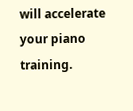will accelerate your piano training.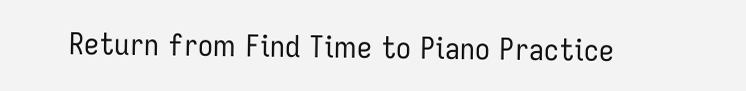Return from Find Time to Piano Practice